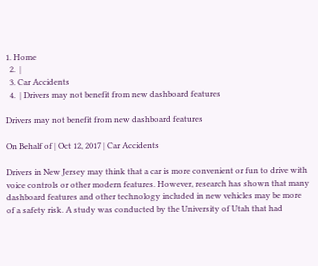1. Home
  2.  |
  3. Car Accidents
  4.  | Drivers may not benefit from new dashboard features

Drivers may not benefit from new dashboard features

On Behalf of | Oct 12, 2017 | Car Accidents

Drivers in New Jersey may think that a car is more convenient or fun to drive with voice controls or other modern features. However, research has shown that many dashboard features and other technology included in new vehicles may be more of a safety risk. A study was conducted by the University of Utah that had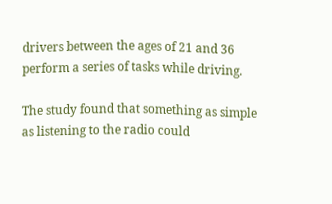drivers between the ages of 21 and 36 perform a series of tasks while driving.

The study found that something as simple as listening to the radio could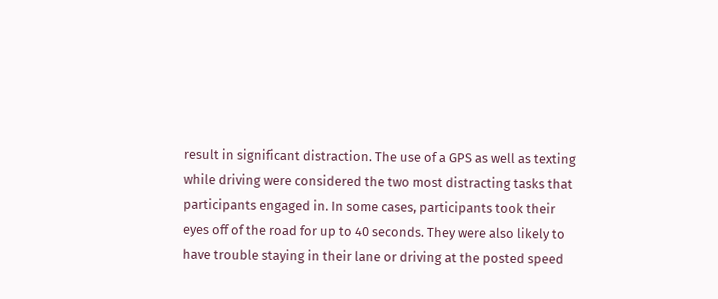result in significant distraction. The use of a GPS as well as texting while driving were considered the two most distracting tasks that participants engaged in. In some cases, participants took their eyes off of the road for up to 40 seconds. They were also likely to have trouble staying in their lane or driving at the posted speed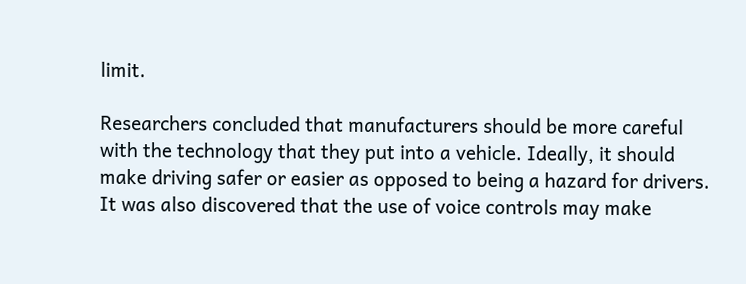limit.

Researchers concluded that manufacturers should be more careful with the technology that they put into a vehicle. Ideally, it should make driving safer or easier as opposed to being a hazard for drivers. It was also discovered that the use of voice controls may make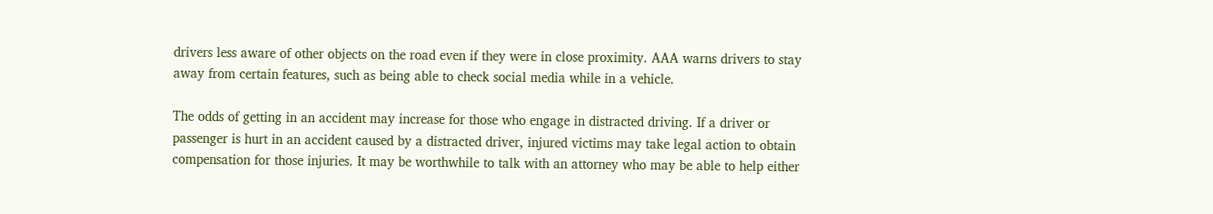drivers less aware of other objects on the road even if they were in close proximity. AAA warns drivers to stay away from certain features, such as being able to check social media while in a vehicle.

The odds of getting in an accident may increase for those who engage in distracted driving. If a driver or passenger is hurt in an accident caused by a distracted driver, injured victims may take legal action to obtain compensation for those injuries. It may be worthwhile to talk with an attorney who may be able to help either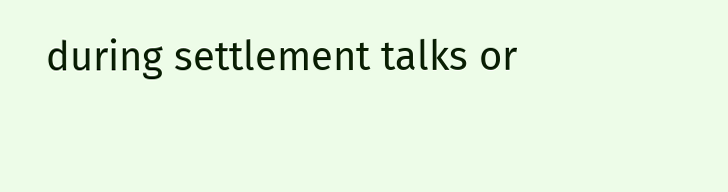during settlement talks or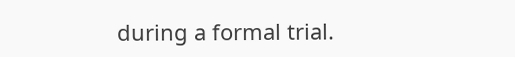during a formal trial.